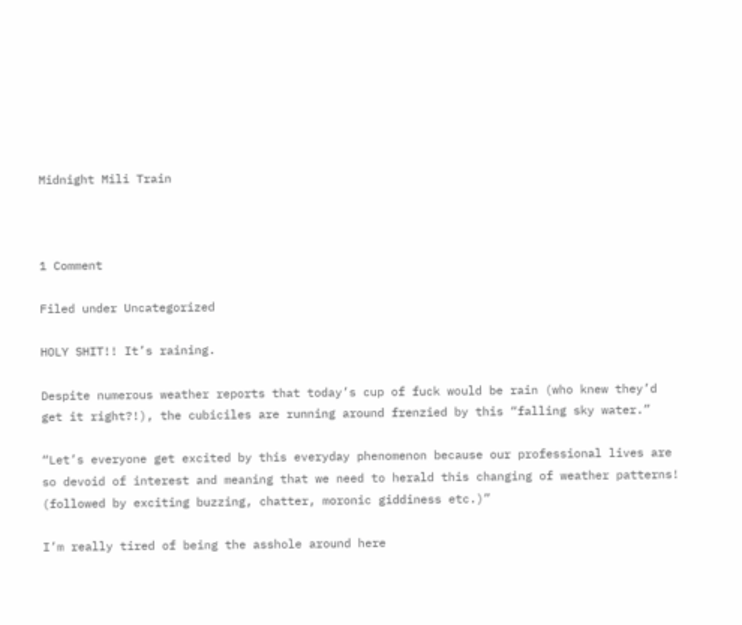Midnight Mili Train



1 Comment

Filed under Uncategorized

HOLY SHIT!! It’s raining.

Despite numerous weather reports that today’s cup of fuck would be rain (who knew they’d get it right?!), the cubiciles are running around frenzied by this “falling sky water.”

“Let’s everyone get excited by this everyday phenomenon because our professional lives are so devoid of interest and meaning that we need to herald this changing of weather patterns! (followed by exciting buzzing, chatter, moronic giddiness etc.)”

I’m really tired of being the asshole around here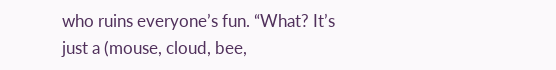who ruins everyone’s fun. “What? It’s just a (mouse, cloud, bee,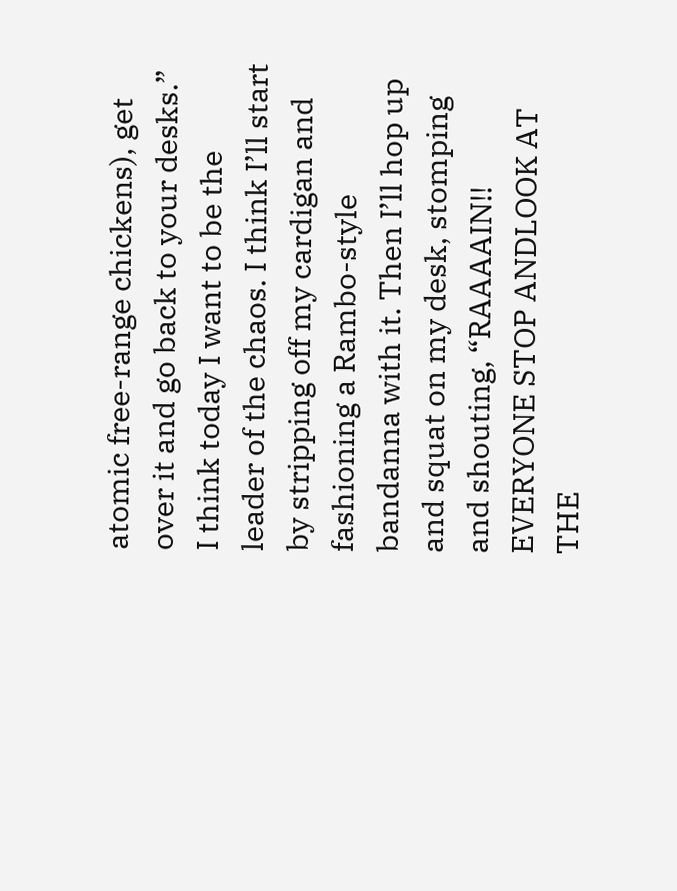atomic free-range chickens), get over it and go back to your desks.” I think today I want to be the leader of the chaos. I think I’ll start by stripping off my cardigan and fashioning a Rambo-style bandanna with it. Then I’ll hop up and squat on my desk, stomping and shouting, “RAAAAIN!! EVERYONE STOP ANDLOOK AT THE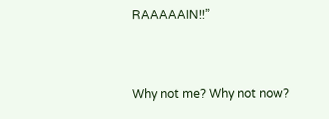RAAAAAIN!!”



Why not me? Why not now?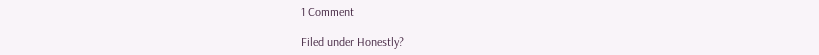1 Comment

Filed under Honestly?